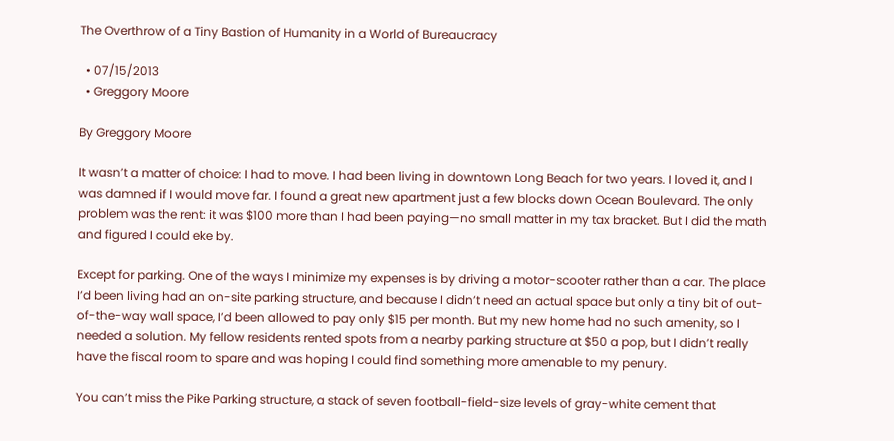The Overthrow of a Tiny Bastion of Humanity in a World of Bureaucracy

  • 07/15/2013
  • Greggory Moore

By Greggory Moore

It wasn’t a matter of choice: I had to move. I had been living in downtown Long Beach for two years. I loved it, and I was damned if I would move far. I found a great new apartment just a few blocks down Ocean Boulevard. The only problem was the rent: it was $100 more than I had been paying—no small matter in my tax bracket. But I did the math and figured I could eke by.

Except for parking. One of the ways I minimize my expenses is by driving a motor-scooter rather than a car. The place I’d been living had an on-site parking structure, and because I didn’t need an actual space but only a tiny bit of out-of-the-way wall space, I’d been allowed to pay only $15 per month. But my new home had no such amenity, so I needed a solution. My fellow residents rented spots from a nearby parking structure at $50 a pop, but I didn’t really have the fiscal room to spare and was hoping I could find something more amenable to my penury.

You can’t miss the Pike Parking structure, a stack of seven football-field-size levels of gray-white cement that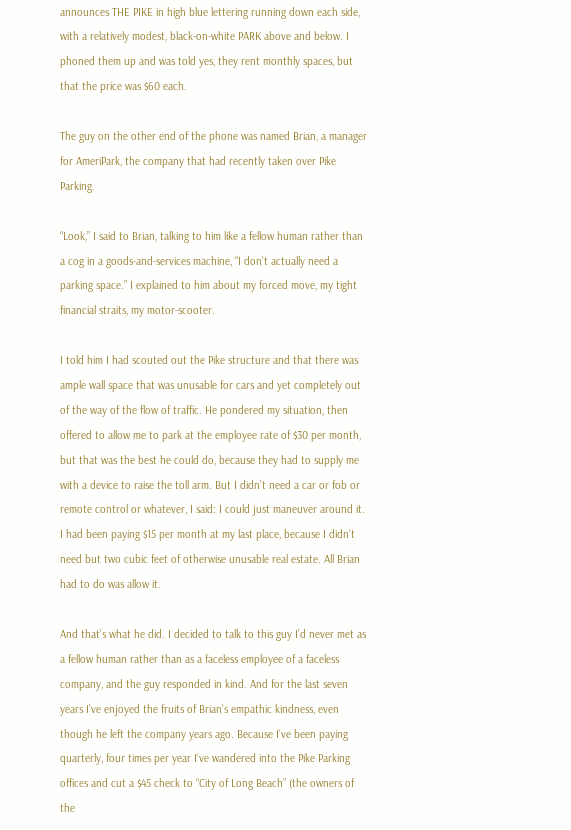announces THE PIKE in high blue lettering running down each side, with a relatively modest, black-on-white PARK above and below. I phoned them up and was told yes, they rent monthly spaces, but that the price was $60 each.

The guy on the other end of the phone was named Brian, a manager for AmeriPark, the company that had recently taken over Pike Parking.

“Look,” I said to Brian, talking to him like a fellow human rather than a cog in a goods-and-services machine, “I don’t actually need a parking space.” I explained to him about my forced move, my tight financial straits, my motor-scooter.

I told him I had scouted out the Pike structure and that there was ample wall space that was unusable for cars and yet completely out of the way of the flow of traffic. He pondered my situation, then offered to allow me to park at the employee rate of $30 per month, but that was the best he could do, because they had to supply me with a device to raise the toll arm. But I didn’t need a car or fob or remote control or whatever, I said: I could just maneuver around it. I had been paying $15 per month at my last place, because I didn’t need but two cubic feet of otherwise unusable real estate. All Brian had to do was allow it.

And that’s what he did. I decided to talk to this guy I’d never met as a fellow human rather than as a faceless employee of a faceless company, and the guy responded in kind. And for the last seven years I’ve enjoyed the fruits of Brian’s empathic kindness, even though he left the company years ago. Because I’ve been paying quarterly, four times per year I’ve wandered into the Pike Parking offices and cut a $45 check to “City of Long Beach” (the owners of the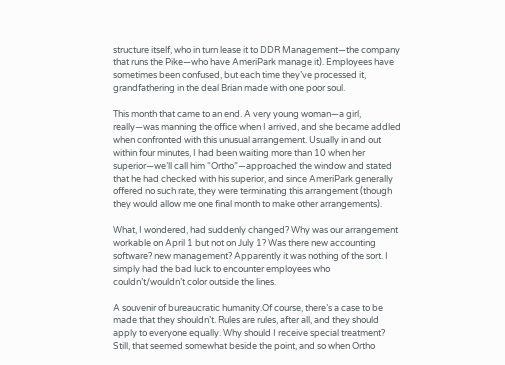structure itself, who in turn lease it to DDR Management—the company that runs the Pike—who have AmeriPark manage it). Employees have sometimes been confused, but each time they’ve processed it, grandfathering in the deal Brian made with one poor soul.

This month that came to an end. A very young woman—a girl, really—was manning the office when I arrived, and she became addled when confronted with this unusual arrangement. Usually in and out within four minutes, I had been waiting more than 10 when her superior—we’ll call him “Ortho”—approached the window and stated that he had checked with his superior, and since AmeriPark generally offered no such rate, they were terminating this arrangement (though they would allow me one final month to make other arrangements).

What, I wondered, had suddenly changed? Why was our arrangement workable on April 1 but not on July 1? Was there new accounting software? new management? Apparently it was nothing of the sort. I simply had the bad luck to encounter employees who couldn’t/wouldn’t color outside the lines.

A souvenir of bureaucratic humanity.Of course, there’s a case to be made that they shouldn’t. Rules are rules, after all, and they should apply to everyone equally. Why should I receive special treatment? Still, that seemed somewhat beside the point, and so when Ortho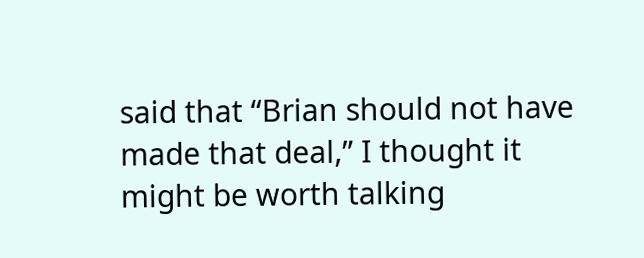said that “Brian should not have made that deal,” I thought it might be worth talking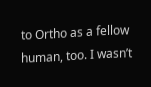to Ortho as a fellow human, too. I wasn’t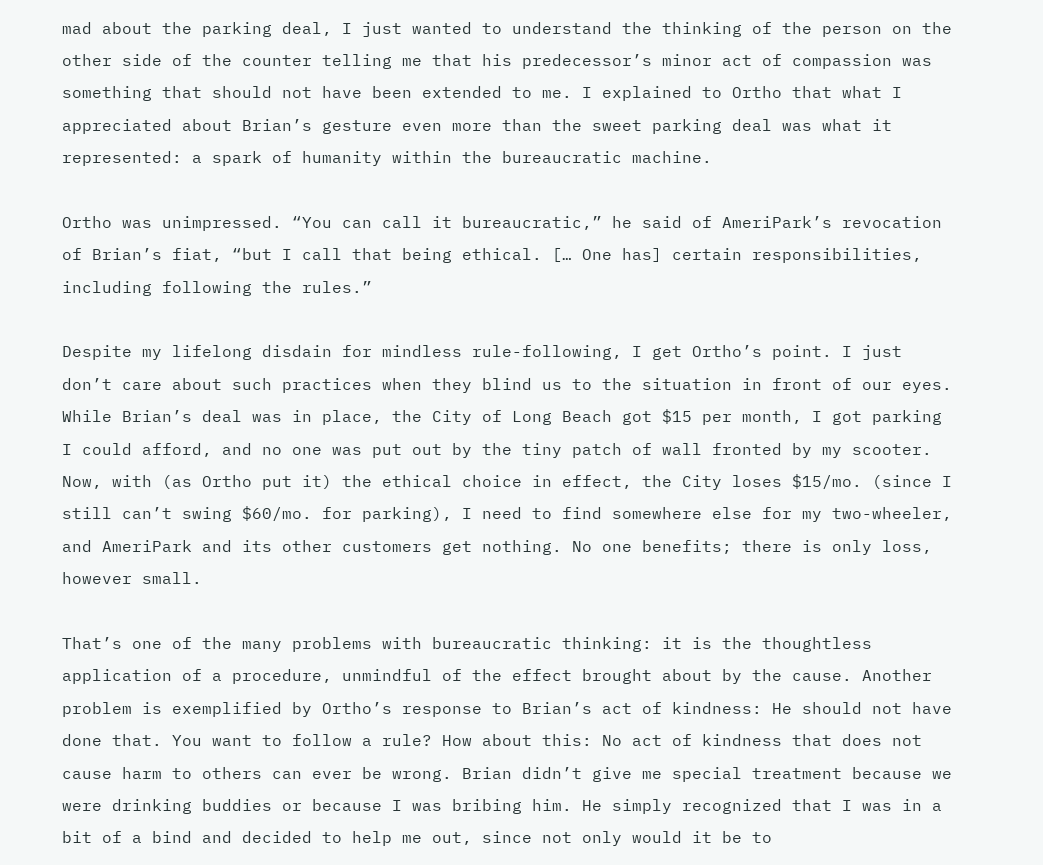mad about the parking deal, I just wanted to understand the thinking of the person on the other side of the counter telling me that his predecessor’s minor act of compassion was something that should not have been extended to me. I explained to Ortho that what I appreciated about Brian’s gesture even more than the sweet parking deal was what it represented: a spark of humanity within the bureaucratic machine.

Ortho was unimpressed. “You can call it bureaucratic,” he said of AmeriPark’s revocation of Brian’s fiat, “but I call that being ethical. [… One has] certain responsibilities, including following the rules.”

Despite my lifelong disdain for mindless rule-following, I get Ortho’s point. I just don’t care about such practices when they blind us to the situation in front of our eyes. While Brian’s deal was in place, the City of Long Beach got $15 per month, I got parking I could afford, and no one was put out by the tiny patch of wall fronted by my scooter. Now, with (as Ortho put it) the ethical choice in effect, the City loses $15/mo. (since I still can’t swing $60/mo. for parking), I need to find somewhere else for my two-wheeler, and AmeriPark and its other customers get nothing. No one benefits; there is only loss, however small.

That’s one of the many problems with bureaucratic thinking: it is the thoughtless application of a procedure, unmindful of the effect brought about by the cause. Another problem is exemplified by Ortho’s response to Brian’s act of kindness: He should not have done that. You want to follow a rule? How about this: No act of kindness that does not cause harm to others can ever be wrong. Brian didn’t give me special treatment because we were drinking buddies or because I was bribing him. He simply recognized that I was in a bit of a bind and decided to help me out, since not only would it be to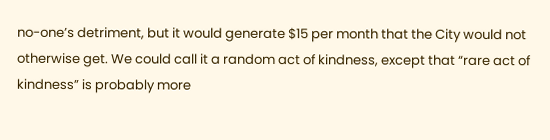no-one’s detriment, but it would generate $15 per month that the City would not otherwise get. We could call it a random act of kindness, except that “rare act of kindness” is probably more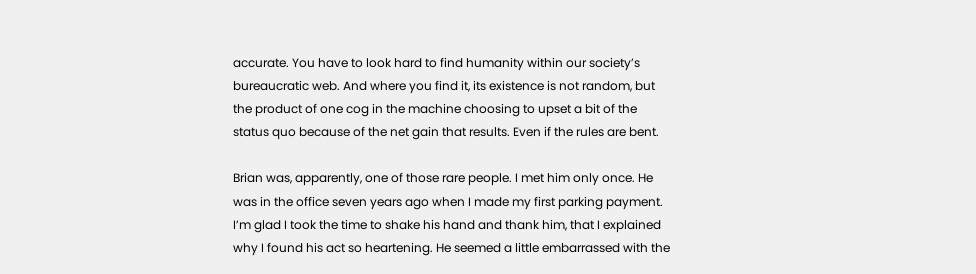accurate. You have to look hard to find humanity within our society’s bureaucratic web. And where you find it, its existence is not random, but the product of one cog in the machine choosing to upset a bit of the status quo because of the net gain that results. Even if the rules are bent.

Brian was, apparently, one of those rare people. I met him only once. He was in the office seven years ago when I made my first parking payment. I’m glad I took the time to shake his hand and thank him, that I explained why I found his act so heartening. He seemed a little embarrassed with the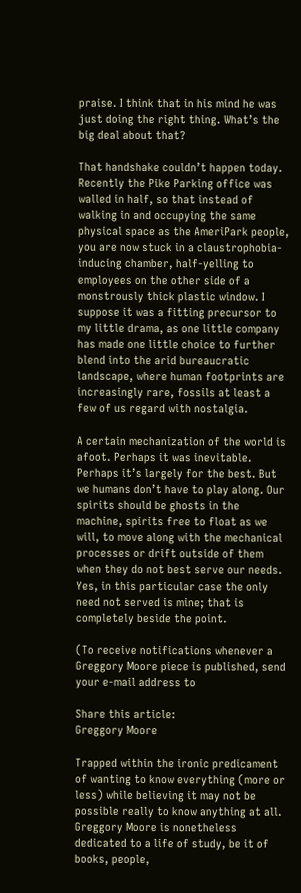praise. I think that in his mind he was just doing the right thing. What’s the big deal about that?

That handshake couldn’t happen today. Recently the Pike Parking office was walled in half, so that instead of walking in and occupying the same physical space as the AmeriPark people, you are now stuck in a claustrophobia-inducing chamber, half-yelling to employees on the other side of a monstrously thick plastic window. I suppose it was a fitting precursor to my little drama, as one little company has made one little choice to further blend into the arid bureaucratic landscape, where human footprints are increasingly rare, fossils at least a few of us regard with nostalgia.

A certain mechanization of the world is afoot. Perhaps it was inevitable. Perhaps it’s largely for the best. But we humans don’t have to play along. Our spirits should be ghosts in the machine, spirits free to float as we will, to move along with the mechanical processes or drift outside of them when they do not best serve our needs. Yes, in this particular case the only need not served is mine; that is completely beside the point.

(To receive notifications whenever a Greggory Moore piece is published, send your e-mail address to

Share this article:
Greggory Moore

Trapped within the ironic predicament of wanting to know everything (more or less) while believing it may not be possible really to know anything at all. Greggory Moore is nonetheless dedicated to a life of study, be it of books, people,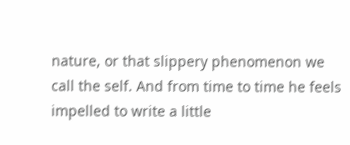nature, or that slippery phenomenon we call the self. And from time to time he feels impelled to write a little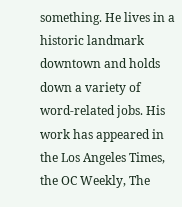something. He lives in a historic landmark downtown and holds down a variety of word-related jobs. His work has appeared in the Los Angeles Times, the OC Weekly, The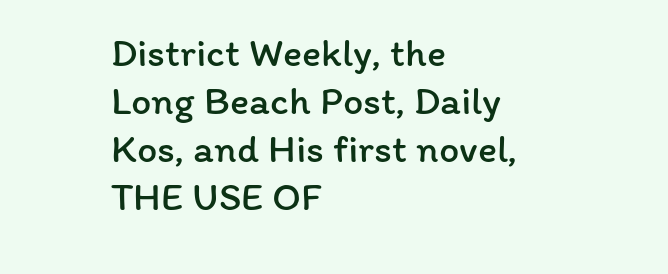District Weekly, the Long Beach Post, Daily Kos, and His first novel, THE USE OF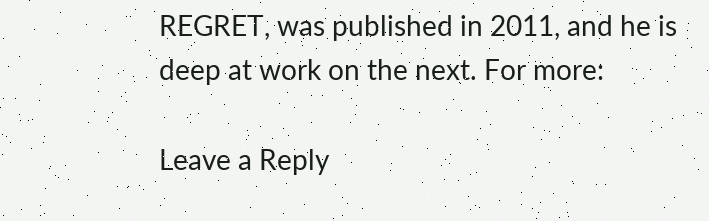REGRET, was published in 2011, and he is deep at work on the next. For more:

Leave a Reply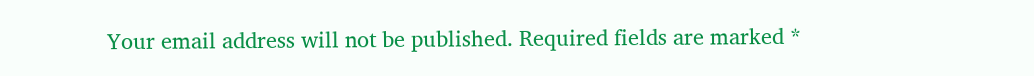Your email address will not be published. Required fields are marked *